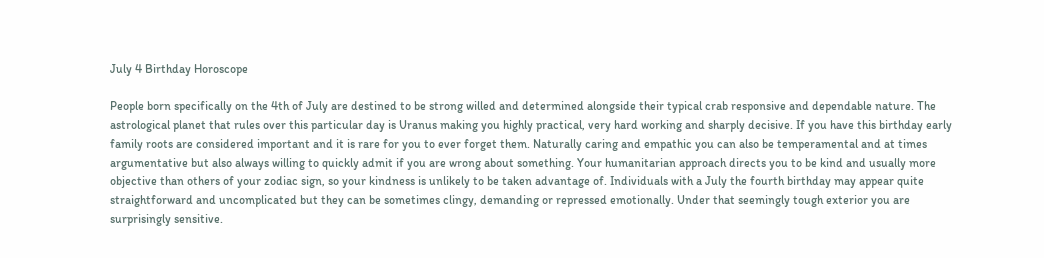July 4 Birthday Horoscope

People born specifically on the 4th of July are destined to be strong willed and determined alongside their typical crab responsive and dependable nature. The astrological planet that rules over this particular day is Uranus making you highly practical, very hard working and sharply decisive. If you have this birthday early family roots are considered important and it is rare for you to ever forget them. Naturally caring and empathic you can also be temperamental and at times argumentative but also always willing to quickly admit if you are wrong about something. Your humanitarian approach directs you to be kind and usually more objective than others of your zodiac sign, so your kindness is unlikely to be taken advantage of. Individuals with a July the fourth birthday may appear quite straightforward and uncomplicated but they can be sometimes clingy, demanding or repressed emotionally. Under that seemingly tough exterior you are surprisingly sensitive.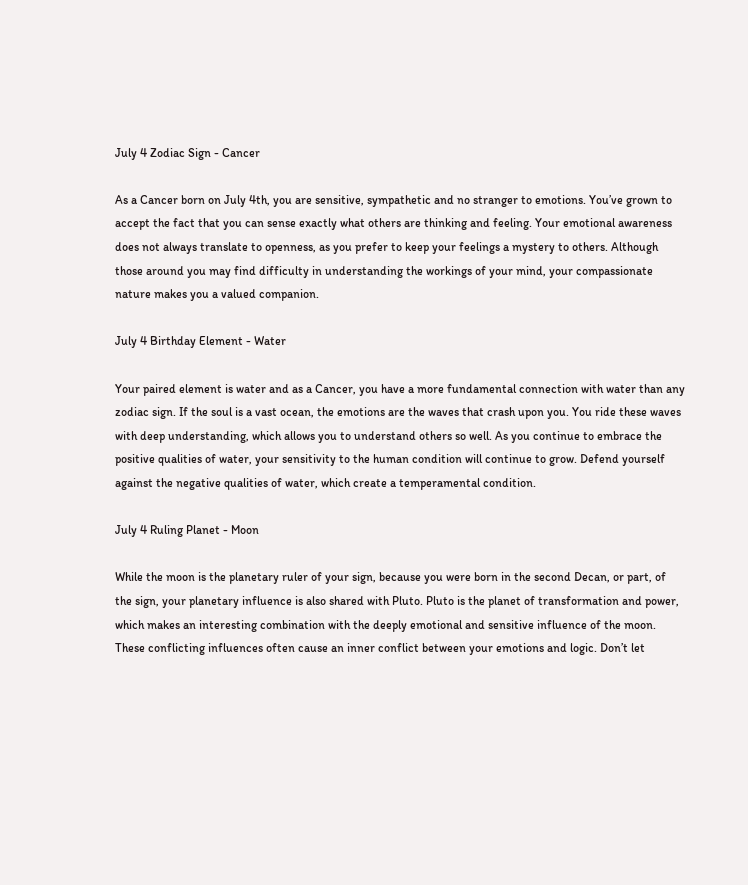July 4 Zodiac Sign - Cancer

As a Cancer born on July 4th, you are sensitive, sympathetic and no stranger to emotions. You’ve grown to accept the fact that you can sense exactly what others are thinking and feeling. Your emotional awareness does not always translate to openness, as you prefer to keep your feelings a mystery to others. Although those around you may find difficulty in understanding the workings of your mind, your compassionate nature makes you a valued companion.

July 4 Birthday Element - Water

Your paired element is water and as a Cancer, you have a more fundamental connection with water than any zodiac sign. If the soul is a vast ocean, the emotions are the waves that crash upon you. You ride these waves with deep understanding, which allows you to understand others so well. As you continue to embrace the positive qualities of water, your sensitivity to the human condition will continue to grow. Defend yourself against the negative qualities of water, which create a temperamental condition.

July 4 Ruling Planet - Moon

While the moon is the planetary ruler of your sign, because you were born in the second Decan, or part, of the sign, your planetary influence is also shared with Pluto. Pluto is the planet of transformation and power, which makes an interesting combination with the deeply emotional and sensitive influence of the moon. These conflicting influences often cause an inner conflict between your emotions and logic. Don’t let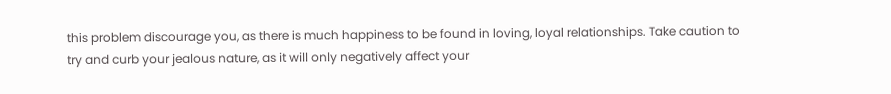this problem discourage you, as there is much happiness to be found in loving, loyal relationships. Take caution to try and curb your jealous nature, as it will only negatively affect your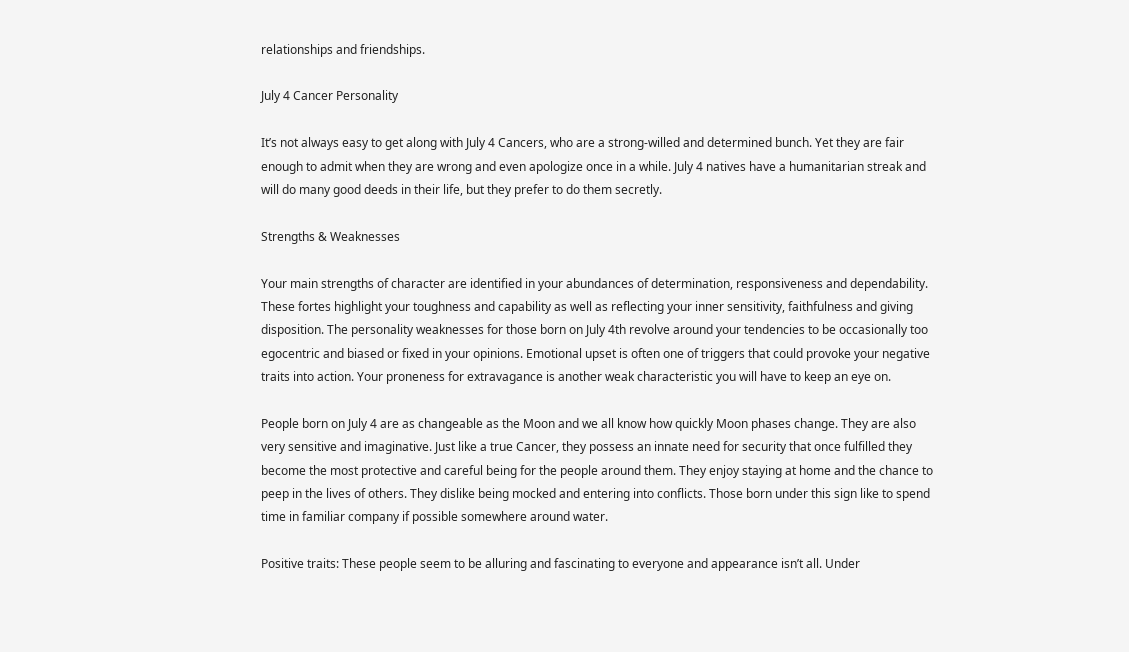relationships and friendships.

July 4 Cancer Personality

It’s not always easy to get along with July 4 Cancers, who are a strong-willed and determined bunch. Yet they are fair enough to admit when they are wrong and even apologize once in a while. July 4 natives have a humanitarian streak and will do many good deeds in their life, but they prefer to do them secretly.

Strengths & Weaknesses

Your main strengths of character are identified in your abundances of determination, responsiveness and dependability. These fortes highlight your toughness and capability as well as reflecting your inner sensitivity, faithfulness and giving disposition. The personality weaknesses for those born on July 4th revolve around your tendencies to be occasionally too egocentric and biased or fixed in your opinions. Emotional upset is often one of triggers that could provoke your negative traits into action. Your proneness for extravagance is another weak characteristic you will have to keep an eye on.

People born on July 4 are as changeable as the Moon and we all know how quickly Moon phases change. They are also very sensitive and imaginative. Just like a true Cancer, they possess an innate need for security that once fulfilled they become the most protective and careful being for the people around them. They enjoy staying at home and the chance to peep in the lives of others. They dislike being mocked and entering into conflicts. Those born under this sign like to spend time in familiar company if possible somewhere around water.

Positive traits: These people seem to be alluring and fascinating to everyone and appearance isn’t all. Under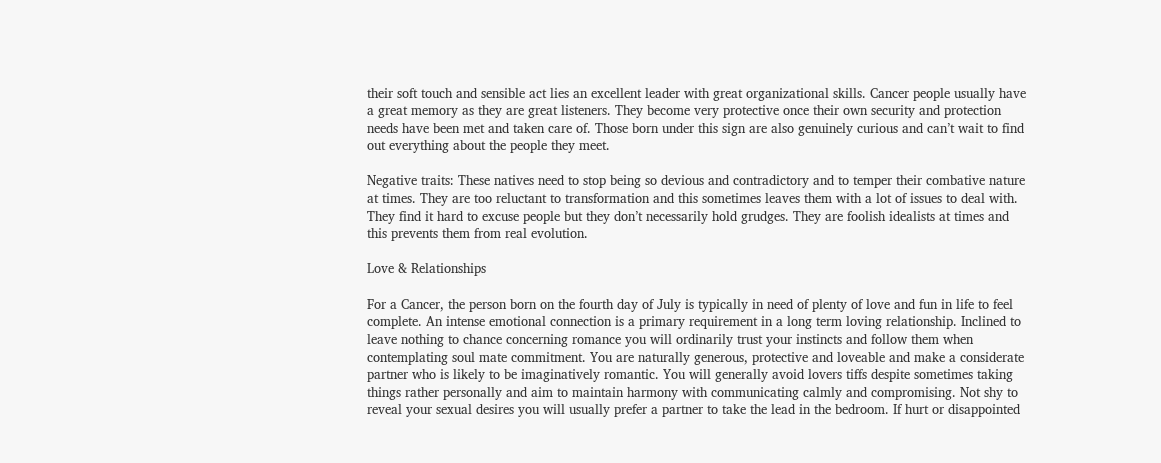their soft touch and sensible act lies an excellent leader with great organizational skills. Cancer people usually have a great memory as they are great listeners. They become very protective once their own security and protection needs have been met and taken care of. Those born under this sign are also genuinely curious and can’t wait to find out everything about the people they meet.

Negative traits: These natives need to stop being so devious and contradictory and to temper their combative nature at times. They are too reluctant to transformation and this sometimes leaves them with a lot of issues to deal with. They find it hard to excuse people but they don’t necessarily hold grudges. They are foolish idealists at times and this prevents them from real evolution.

Love & Relationships

For a Cancer, the person born on the fourth day of July is typically in need of plenty of love and fun in life to feel complete. An intense emotional connection is a primary requirement in a long term loving relationship. Inclined to leave nothing to chance concerning romance you will ordinarily trust your instincts and follow them when contemplating soul mate commitment. You are naturally generous, protective and loveable and make a considerate partner who is likely to be imaginatively romantic. You will generally avoid lovers tiffs despite sometimes taking things rather personally and aim to maintain harmony with communicating calmly and compromising. Not shy to reveal your sexual desires you will usually prefer a partner to take the lead in the bedroom. If hurt or disappointed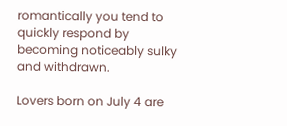romantically you tend to quickly respond by becoming noticeably sulky and withdrawn.

Lovers born on July 4 are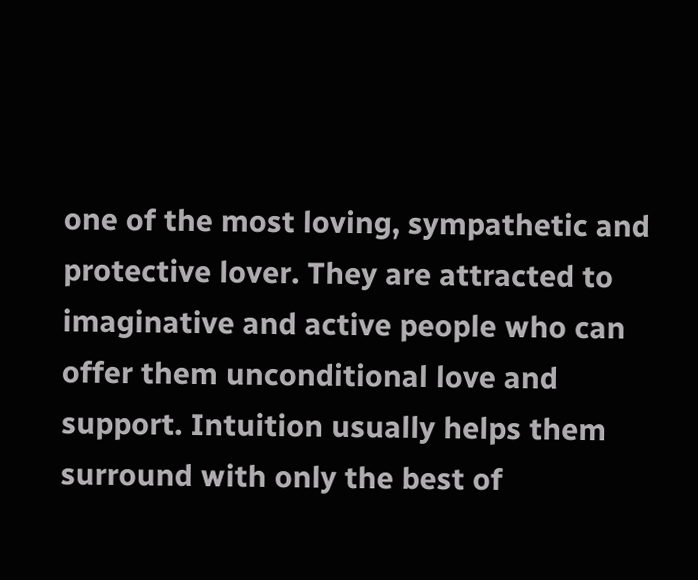one of the most loving, sympathetic and protective lover. They are attracted to imaginative and active people who can offer them unconditional love and support. Intuition usually helps them surround with only the best of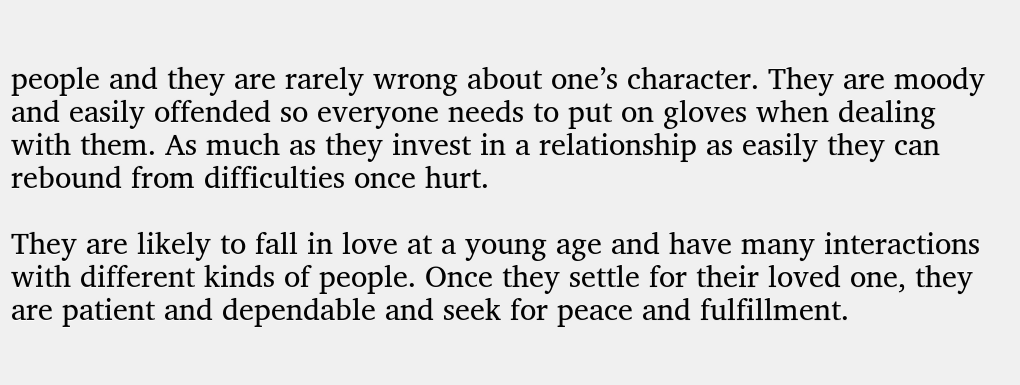people and they are rarely wrong about one’s character. They are moody and easily offended so everyone needs to put on gloves when dealing with them. As much as they invest in a relationship as easily they can rebound from difficulties once hurt.

They are likely to fall in love at a young age and have many interactions with different kinds of people. Once they settle for their loved one, they are patient and dependable and seek for peace and fulfillment.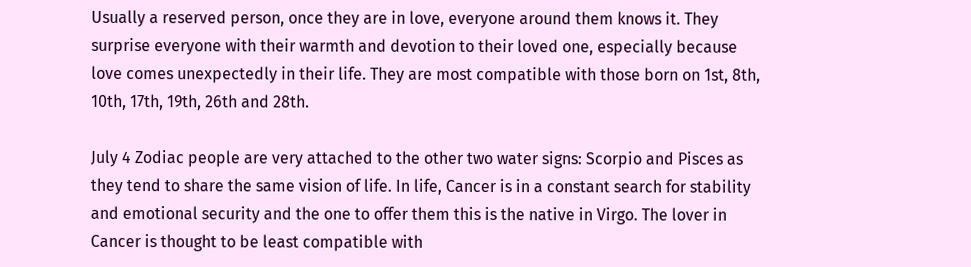Usually a reserved person, once they are in love, everyone around them knows it. They surprise everyone with their warmth and devotion to their loved one, especially because love comes unexpectedly in their life. They are most compatible with those born on 1st, 8th, 10th, 17th, 19th, 26th and 28th.

July 4 Zodiac people are very attached to the other two water signs: Scorpio and Pisces as they tend to share the same vision of life. In life, Cancer is in a constant search for stability and emotional security and the one to offer them this is the native in Virgo. The lover in Cancer is thought to be least compatible with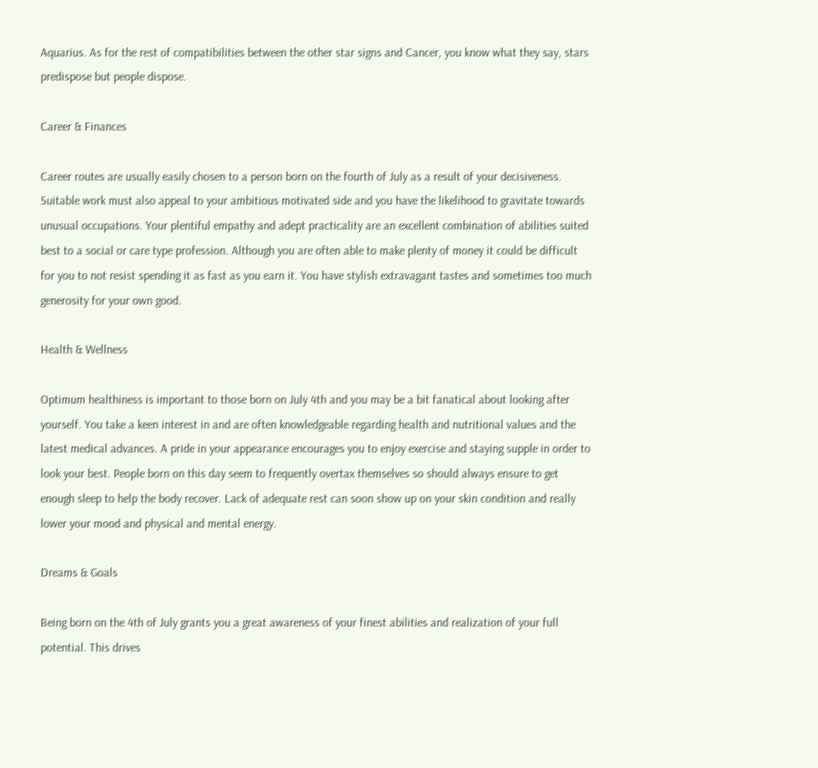Aquarius. As for the rest of compatibilities between the other star signs and Cancer, you know what they say, stars predispose but people dispose.

Career & Finances

Career routes are usually easily chosen to a person born on the fourth of July as a result of your decisiveness. Suitable work must also appeal to your ambitious motivated side and you have the likelihood to gravitate towards unusual occupations. Your plentiful empathy and adept practicality are an excellent combination of abilities suited best to a social or care type profession. Although you are often able to make plenty of money it could be difficult for you to not resist spending it as fast as you earn it. You have stylish extravagant tastes and sometimes too much generosity for your own good.

Health & Wellness

Optimum healthiness is important to those born on July 4th and you may be a bit fanatical about looking after yourself. You take a keen interest in and are often knowledgeable regarding health and nutritional values and the latest medical advances. A pride in your appearance encourages you to enjoy exercise and staying supple in order to look your best. People born on this day seem to frequently overtax themselves so should always ensure to get enough sleep to help the body recover. Lack of adequate rest can soon show up on your skin condition and really lower your mood and physical and mental energy.

Dreams & Goals

Being born on the 4th of July grants you a great awareness of your finest abilities and realization of your full potential. This drives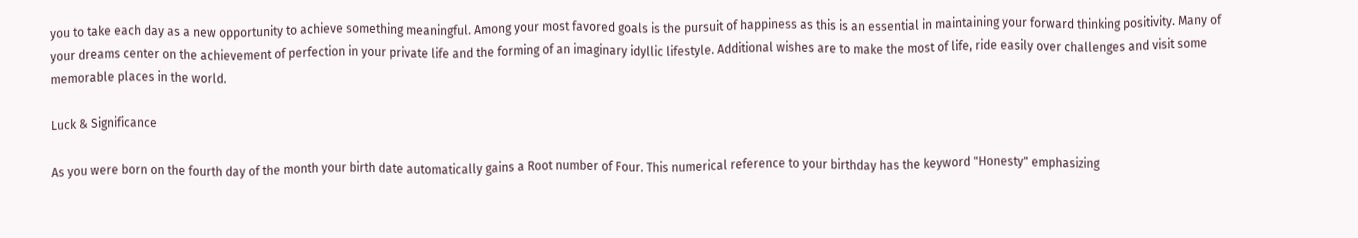you to take each day as a new opportunity to achieve something meaningful. Among your most favored goals is the pursuit of happiness as this is an essential in maintaining your forward thinking positivity. Many of your dreams center on the achievement of perfection in your private life and the forming of an imaginary idyllic lifestyle. Additional wishes are to make the most of life, ride easily over challenges and visit some memorable places in the world.

Luck & Significance

As you were born on the fourth day of the month your birth date automatically gains a Root number of Four. This numerical reference to your birthday has the keyword "Honesty" emphasizing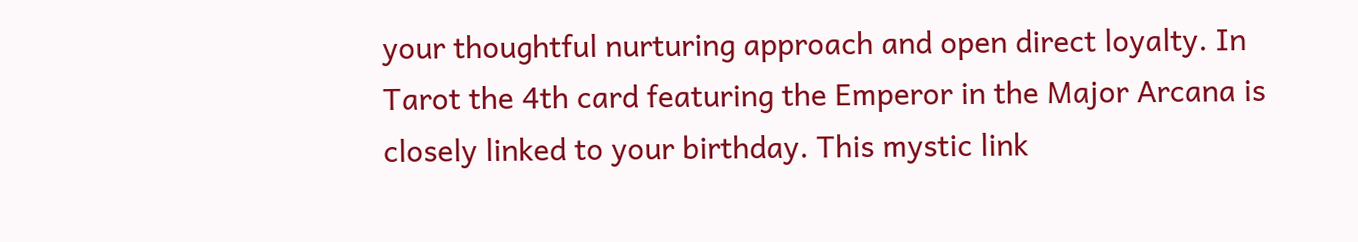your thoughtful nurturing approach and open direct loyalty. In Tarot the 4th card featuring the Emperor in the Major Arcana is closely linked to your birthday. This mystic link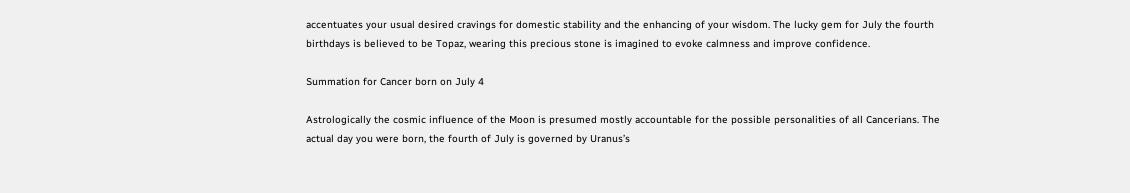accentuates your usual desired cravings for domestic stability and the enhancing of your wisdom. The lucky gem for July the fourth birthdays is believed to be Topaz, wearing this precious stone is imagined to evoke calmness and improve confidence.

Summation for Cancer born on July 4

Astrologically the cosmic influence of the Moon is presumed mostly accountable for the possible personalities of all Cancerians. The actual day you were born, the fourth of July is governed by Uranus’s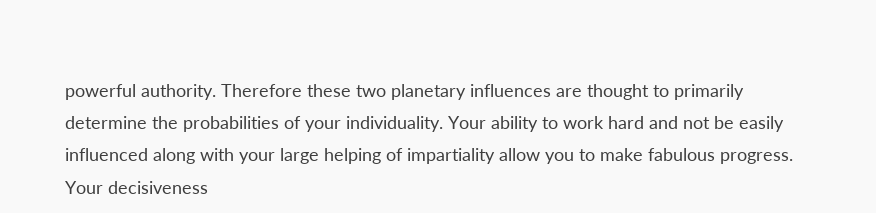powerful authority. Therefore these two planetary influences are thought to primarily determine the probabilities of your individuality. Your ability to work hard and not be easily influenced along with your large helping of impartiality allow you to make fabulous progress. Your decisiveness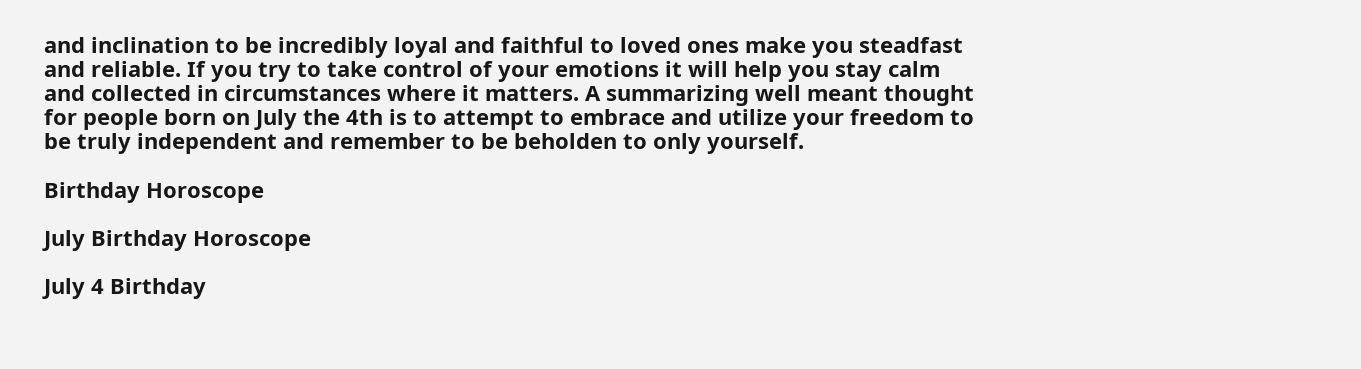and inclination to be incredibly loyal and faithful to loved ones make you steadfast and reliable. If you try to take control of your emotions it will help you stay calm and collected in circumstances where it matters. A summarizing well meant thought for people born on July the 4th is to attempt to embrace and utilize your freedom to be truly independent and remember to be beholden to only yourself.

Birthday Horoscope

July Birthday Horoscope

July 4 Birthday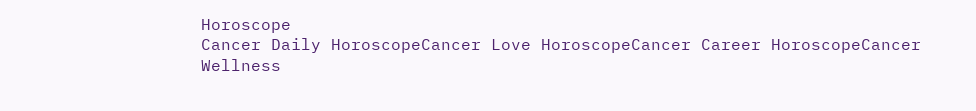Horoscope
Cancer Daily HoroscopeCancer Love HoroscopeCancer Career HoroscopeCancer Wellness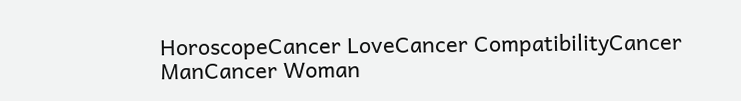HoroscopeCancer LoveCancer CompatibilityCancer ManCancer Woman